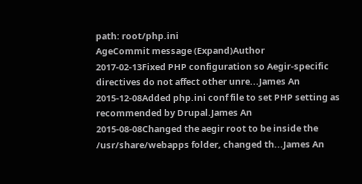path: root/php.ini
AgeCommit message (Expand)Author
2017-02-13Fixed PHP configuration so Aegir-specific directives do not affect other unre...James An
2015-12-08Added php.ini conf file to set PHP setting as recommended by Drupal.James An
2015-08-08Changed the aegir root to be inside the /usr/share/webapps folder, changed th...James An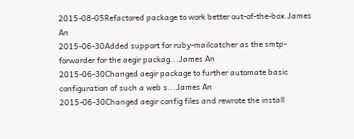2015-08-05Refactored package to work better out-of-the-box.James An
2015-06-30Added support for ruby-mailcatcher as the smtp-forwarder for the aegir packag...James An
2015-06-30Changed aegir package to further automate basic configuration of such a web s...James An
2015-06-30Changed aegir config files and rewrote the install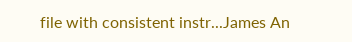file with consistent instr...James An